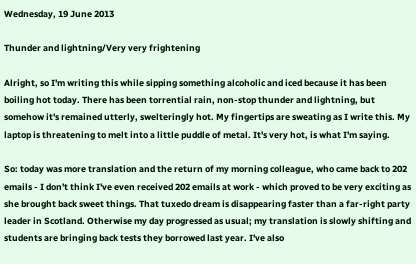Wednesday, 19 June 2013

Thunder and lightning/Very very frightening

Alright, so I'm writing this while sipping something alcoholic and iced because it has been boiling hot today. There has been torrential rain, non-stop thunder and lightning, but somehow it's remained utterly, swelteringly hot. My fingertips are sweating as I write this. My laptop is threatening to melt into a little puddle of metal. It's very hot, is what I'm saying.

So: today was more translation and the return of my morning colleague, who came back to 202 emails - I don't think I've even received 202 emails at work - which proved to be very exciting as she brought back sweet things. That tuxedo dream is disappearing faster than a far-right party leader in Scotland. Otherwise my day progressed as usual; my translation is slowly shifting and students are bringing back tests they borrowed last year. I've also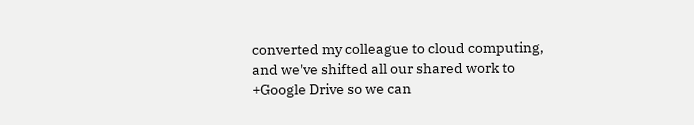converted my colleague to cloud computing, and we've shifted all our shared work to +Google Drive so we can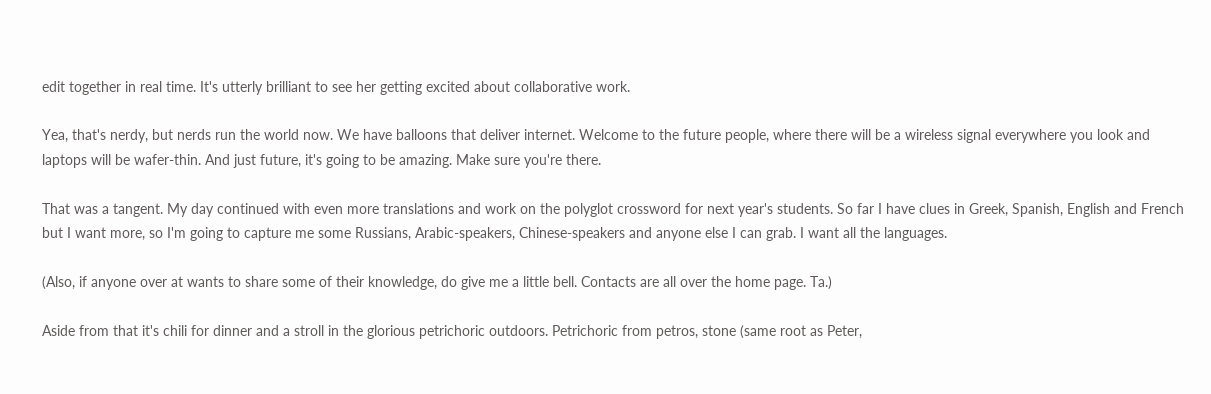edit together in real time. It's utterly brilliant to see her getting excited about collaborative work.

Yea, that's nerdy, but nerds run the world now. We have balloons that deliver internet. Welcome to the future people, where there will be a wireless signal everywhere you look and laptops will be wafer-thin. And just future, it's going to be amazing. Make sure you're there.

That was a tangent. My day continued with even more translations and work on the polyglot crossword for next year's students. So far I have clues in Greek, Spanish, English and French but I want more, so I'm going to capture me some Russians, Arabic-speakers, Chinese-speakers and anyone else I can grab. I want all the languages.

(Also, if anyone over at wants to share some of their knowledge, do give me a little bell. Contacts are all over the home page. Ta.)

Aside from that it's chili for dinner and a stroll in the glorious petrichoric outdoors. Petrichoric from petros, stone (same root as Peter,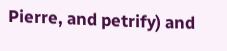Pierre, and petrify) and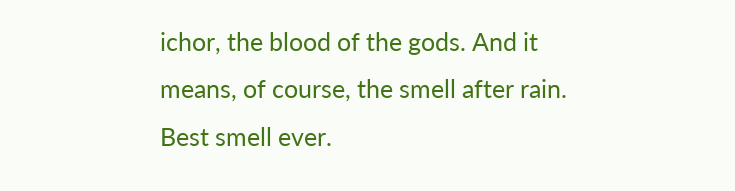ichor, the blood of the gods. And it means, of course, the smell after rain. Best smell ever.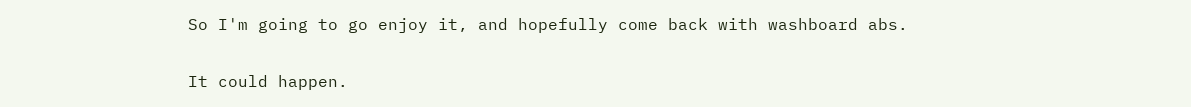So I'm going to go enjoy it, and hopefully come back with washboard abs.

It could happen.